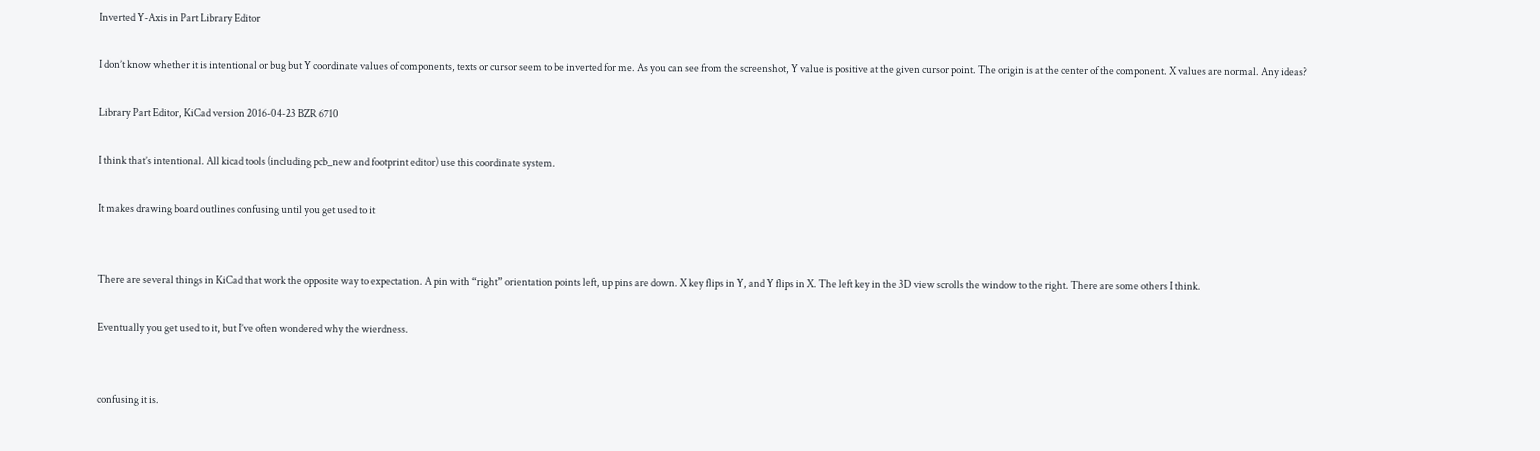Inverted Y-Axis in Part Library Editor

I don’t know whether it is intentional or bug but Y coordinate values of components, texts or cursor seem to be inverted for me. As you can see from the screenshot, Y value is positive at the given cursor point. The origin is at the center of the component. X values are normal. Any ideas?

Library Part Editor, KiCad version 2016-04-23 BZR 6710

I think that’s intentional. All kicad tools (including pcb_new and footprint editor) use this coordinate system.

It makes drawing board outlines confusing until you get used to it


There are several things in KiCad that work the opposite way to expectation. A pin with “right” orientation points left, up pins are down. X key flips in Y, and Y flips in X. The left key in the 3D view scrolls the window to the right. There are some others I think.

Eventually you get used to it, but I’ve often wondered why the wierdness.


confusing it is.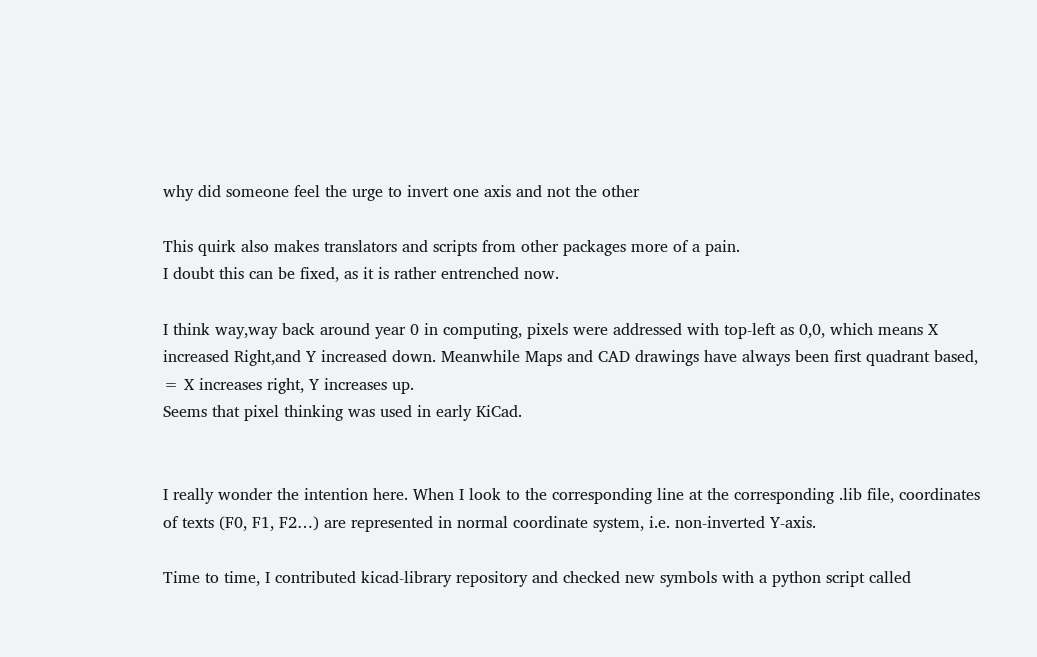why did someone feel the urge to invert one axis and not the other

This quirk also makes translators and scripts from other packages more of a pain.
I doubt this can be fixed, as it is rather entrenched now.

I think way,way back around year 0 in computing, pixels were addressed with top-left as 0,0, which means X increased Right,and Y increased down. Meanwhile Maps and CAD drawings have always been first quadrant based, = X increases right, Y increases up.
Seems that pixel thinking was used in early KiCad.


I really wonder the intention here. When I look to the corresponding line at the corresponding .lib file, coordinates of texts (F0, F1, F2…) are represented in normal coordinate system, i.e. non-inverted Y-axis.

Time to time, I contributed kicad-library repository and checked new symbols with a python script called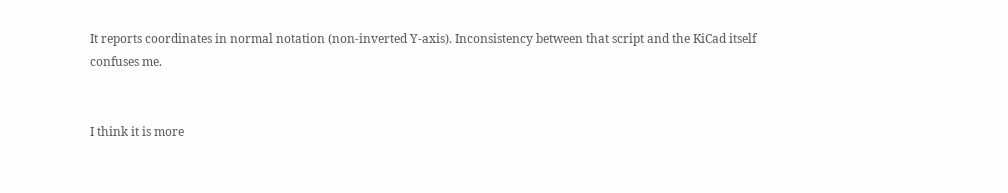It reports coordinates in normal notation (non-inverted Y-axis). Inconsistency between that script and the KiCad itself confuses me.


I think it is more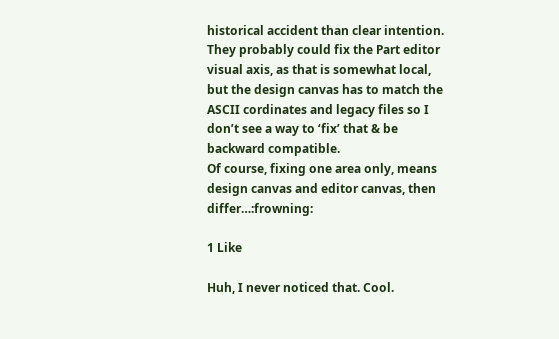historical accident than clear intention.
They probably could fix the Part editor visual axis, as that is somewhat local, but the design canvas has to match the ASCII cordinates and legacy files so I don’t see a way to ‘fix’ that & be backward compatible.
Of course, fixing one area only, means design canvas and editor canvas, then differ…:frowning:

1 Like

Huh, I never noticed that. Cool.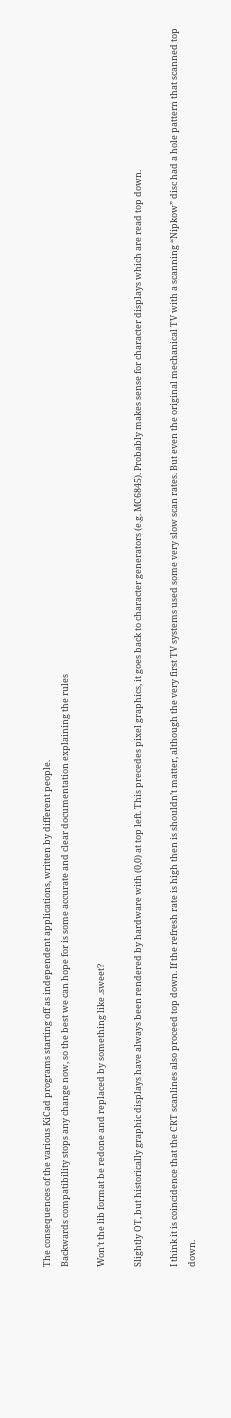The consequences of the various KiCad programs starting off as independent applications, written by different people.
Backwards compatibility stops any change now, so the best we can hope for is some accurate and clear documentation explaining the rules

Won’t the lib format be redone and replaced by something like .sweet?

Slightly OT, but historically graphic displays have always been rendered by hardware with (0,0) at top left. This precedes pixel graphics, it goes back to character generators (e.g. MC6845). Probably makes sense for character displays which are read top down.

I think it is coincidence that the CRT scanlines also proceed top down. If the refresh rate is high then is shouldn’t matter, although the very first TV systems used some very slow scan rates. But even the original mechanical TV with a scanning “Nipkow” disc had a hole pattern that scanned top down.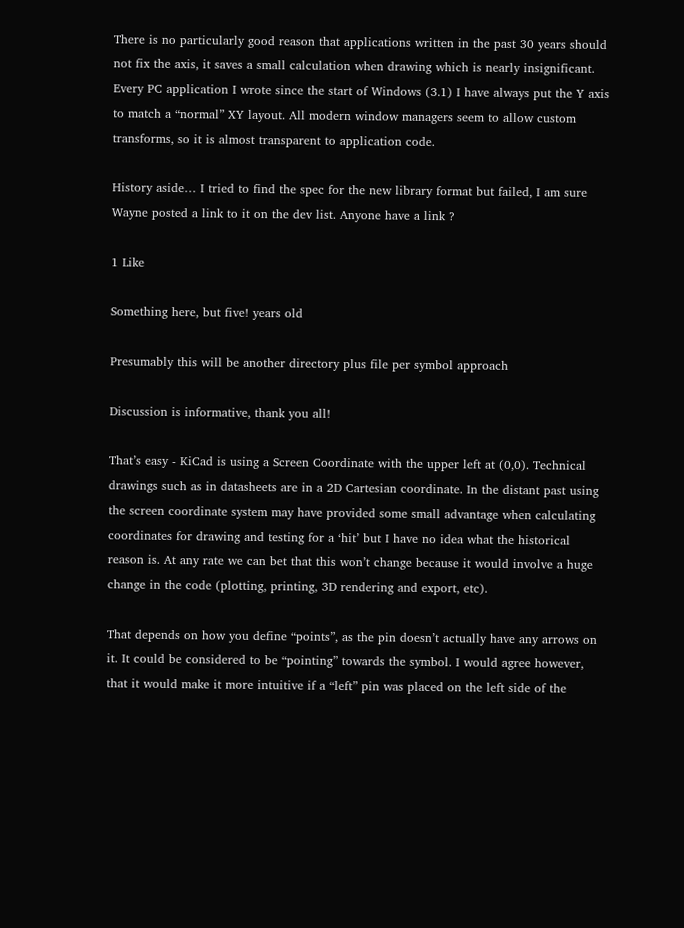There is no particularly good reason that applications written in the past 30 years should not fix the axis, it saves a small calculation when drawing which is nearly insignificant. Every PC application I wrote since the start of Windows (3.1) I have always put the Y axis to match a “normal” XY layout. All modern window managers seem to allow custom transforms, so it is almost transparent to application code.

History aside… I tried to find the spec for the new library format but failed, I am sure Wayne posted a link to it on the dev list. Anyone have a link ?

1 Like

Something here, but five! years old

Presumably this will be another directory plus file per symbol approach

Discussion is informative, thank you all!

That’s easy - KiCad is using a Screen Coordinate with the upper left at (0,0). Technical drawings such as in datasheets are in a 2D Cartesian coordinate. In the distant past using the screen coordinate system may have provided some small advantage when calculating coordinates for drawing and testing for a ‘hit’ but I have no idea what the historical reason is. At any rate we can bet that this won’t change because it would involve a huge change in the code (plotting, printing, 3D rendering and export, etc).

That depends on how you define “points”, as the pin doesn’t actually have any arrows on it. It could be considered to be “pointing” towards the symbol. I would agree however, that it would make it more intuitive if a “left” pin was placed on the left side of the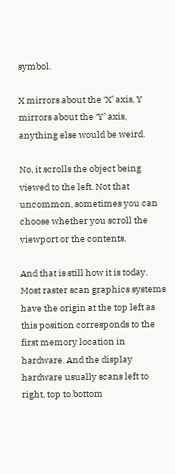symbol.

X mirrors about the ‘X’ axis, Y mirrors about the ‘Y’ axis, anything else would be weird.

No, it scrolls the object being viewed to the left. Not that uncommon, sometimes you can choose whether you scroll the viewport or the contents.

And that is still how it is today. Most raster scan graphics systems have the origin at the top left as this position corresponds to the first memory location in hardware. And the display hardware usually scans left to right, top to bottom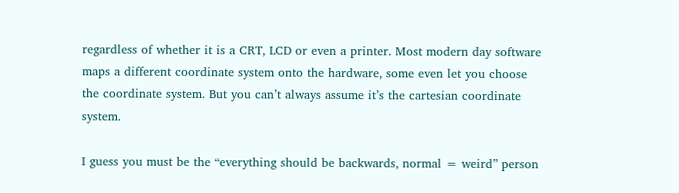regardless of whether it is a CRT, LCD or even a printer. Most modern day software maps a different coordinate system onto the hardware, some even let you choose the coordinate system. But you can’t always assume it’s the cartesian coordinate system.

I guess you must be the “everything should be backwards, normal = weird” person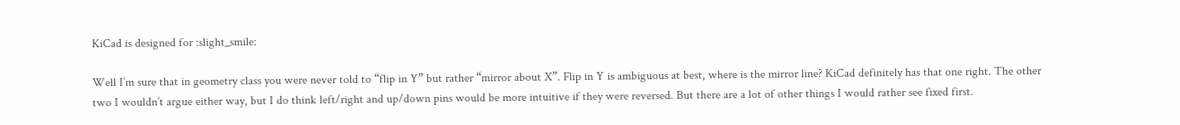KiCad is designed for :slight_smile:

Well I’m sure that in geometry class you were never told to “flip in Y” but rather “mirror about X”. Flip in Y is ambiguous at best, where is the mirror line? KiCad definitely has that one right. The other two I wouldn’t argue either way, but I do think left/right and up/down pins would be more intuitive if they were reversed. But there are a lot of other things I would rather see fixed first.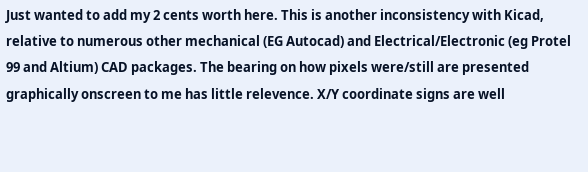Just wanted to add my 2 cents worth here. This is another inconsistency with Kicad, relative to numerous other mechanical (EG Autocad) and Electrical/Electronic (eg Protel 99 and Altium) CAD packages. The bearing on how pixels were/still are presented graphically onscreen to me has little relevence. X/Y coordinate signs are well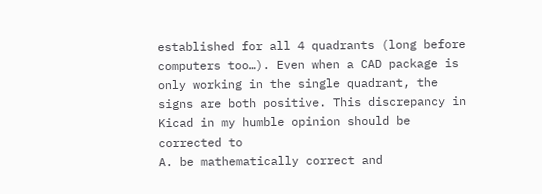established for all 4 quadrants (long before computers too…). Even when a CAD package is only working in the single quadrant, the signs are both positive. This discrepancy in Kicad in my humble opinion should be corrected to
A. be mathematically correct and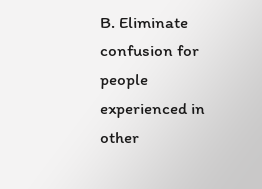B. Eliminate confusion for people experienced in other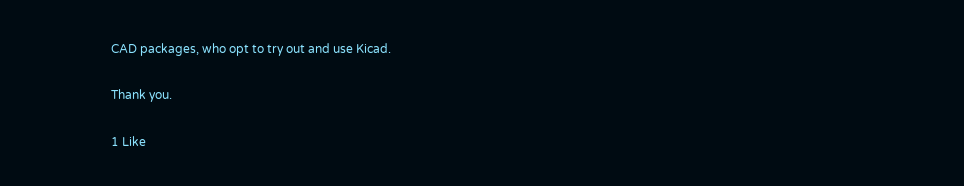CAD packages, who opt to try out and use Kicad.

Thank you.

1 Like